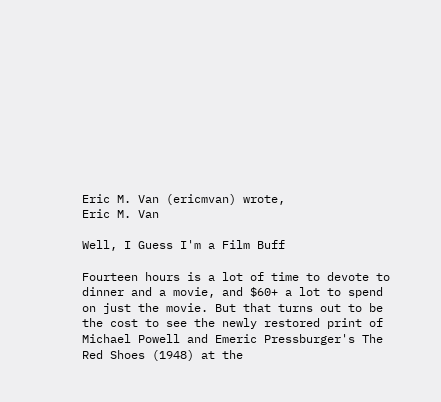Eric M. Van (ericmvan) wrote,
Eric M. Van

Well, I Guess I'm a Film Buff

Fourteen hours is a lot of time to devote to dinner and a movie, and $60+ a lot to spend on just the movie. But that turns out to be the cost to see the newly restored print of Michael Powell and Emeric Pressburger's The Red Shoes (1948) at the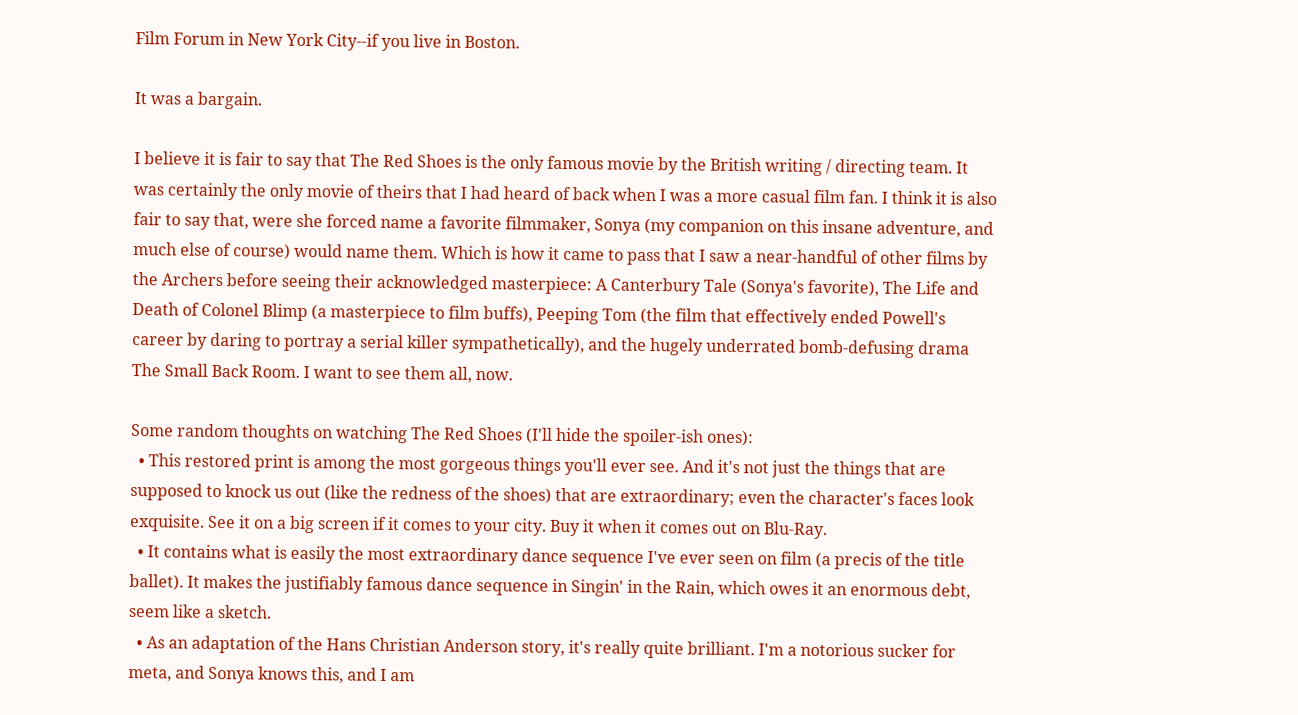Film Forum in New York City--if you live in Boston.

It was a bargain.

I believe it is fair to say that The Red Shoes is the only famous movie by the British writing / directing team. It was certainly the only movie of theirs that I had heard of back when I was a more casual film fan. I think it is also fair to say that, were she forced name a favorite filmmaker, Sonya (my companion on this insane adventure, and much else of course) would name them. Which is how it came to pass that I saw a near-handful of other films by the Archers before seeing their acknowledged masterpiece: A Canterbury Tale (Sonya's favorite), The Life and Death of Colonel Blimp (a masterpiece to film buffs), Peeping Tom (the film that effectively ended Powell's career by daring to portray a serial killer sympathetically), and the hugely underrated bomb-defusing drama The Small Back Room. I want to see them all, now.

Some random thoughts on watching The Red Shoes (I'll hide the spoiler-ish ones):
  • This restored print is among the most gorgeous things you'll ever see. And it's not just the things that are supposed to knock us out (like the redness of the shoes) that are extraordinary; even the character's faces look exquisite. See it on a big screen if it comes to your city. Buy it when it comes out on Blu-Ray.
  • It contains what is easily the most extraordinary dance sequence I've ever seen on film (a precis of the title ballet). It makes the justifiably famous dance sequence in Singin' in the Rain, which owes it an enormous debt, seem like a sketch.
  • As an adaptation of the Hans Christian Anderson story, it's really quite brilliant. I'm a notorious sucker for meta, and Sonya knows this, and I am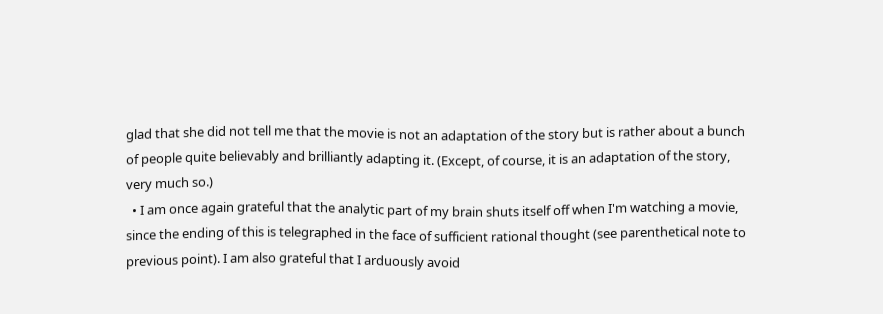glad that she did not tell me that the movie is not an adaptation of the story but is rather about a bunch of people quite believably and brilliantly adapting it. (Except, of course, it is an adaptation of the story, very much so.)
  • I am once again grateful that the analytic part of my brain shuts itself off when I'm watching a movie, since the ending of this is telegraphed in the face of sufficient rational thought (see parenthetical note to previous point). I am also grateful that I arduously avoid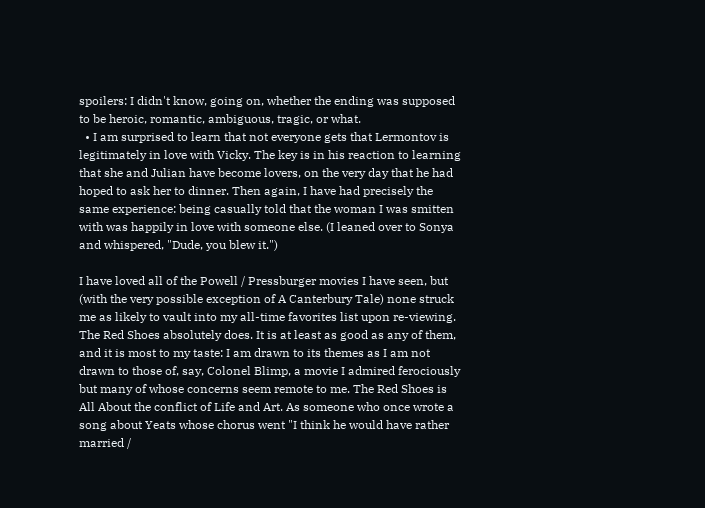spoilers: I didn't know, going on, whether the ending was supposed to be heroic, romantic, ambiguous, tragic, or what.
  • I am surprised to learn that not everyone gets that Lermontov is legitimately in love with Vicky. The key is in his reaction to learning that she and Julian have become lovers, on the very day that he had hoped to ask her to dinner. Then again, I have had precisely the same experience: being casually told that the woman I was smitten with was happily in love with someone else. (I leaned over to Sonya and whispered, "Dude, you blew it.")

I have loved all of the Powell / Pressburger movies I have seen, but (with the very possible exception of A Canterbury Tale) none struck me as likely to vault into my all-time favorites list upon re-viewing. The Red Shoes absolutely does. It is at least as good as any of them, and it is most to my taste: I am drawn to its themes as I am not drawn to those of, say, Colonel Blimp, a movie I admired ferociously but many of whose concerns seem remote to me. The Red Shoes is All About the conflict of Life and Art. As someone who once wrote a song about Yeats whose chorus went "I think he would have rather married /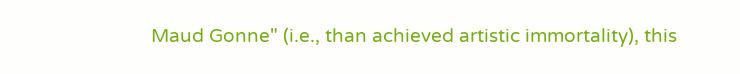Maud Gonne" (i.e., than achieved artistic immortality), this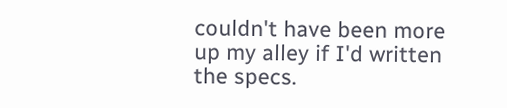couldn't have been more up my alley if I'd written the specs.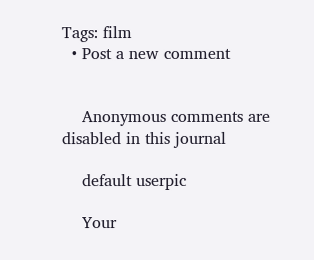Tags: film
  • Post a new comment


    Anonymous comments are disabled in this journal

    default userpic

    Your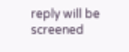reply will be screened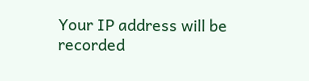Your IP address will be recorded